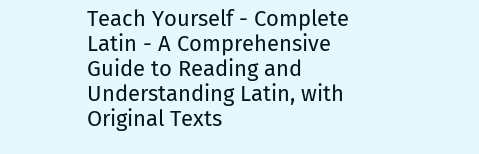Teach Yourself - Complete Latin - A Comprehensive Guide to Reading and Understanding Latin, with Original Texts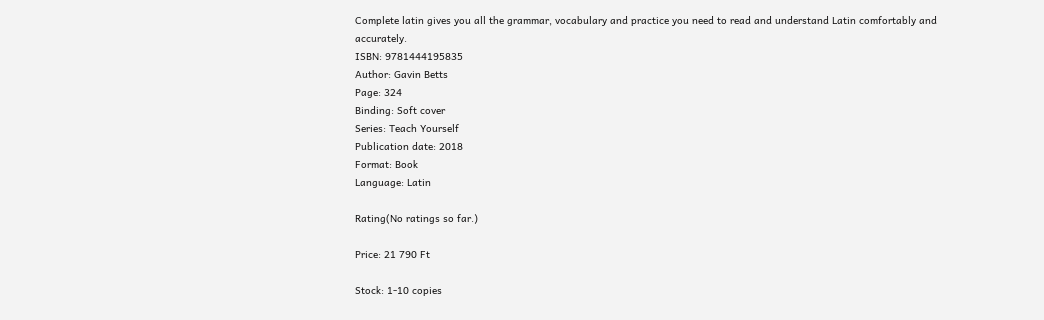Complete latin gives you all the grammar, vocabulary and practice you need to read and understand Latin comfortably and accurately.
ISBN: 9781444195835
Author: Gavin Betts
Page: 324
Binding: Soft cover
Series: Teach Yourself
Publication date: 2018
Format: Book
Language: Latin

Rating(No ratings so far.)

Price: 21 790 Ft

Stock: 1-10 copies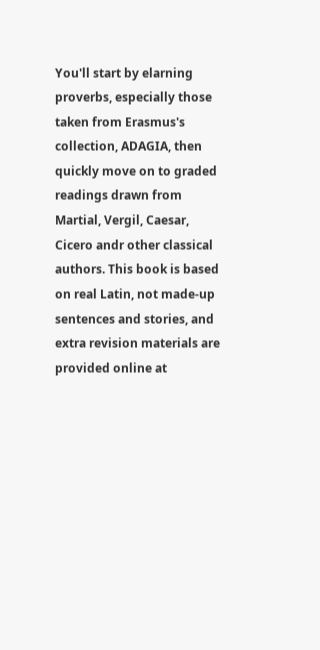You'll start by elarning proverbs, especially those taken from Erasmus's collection, ADAGIA, then quickly move on to graded readings drawn from Martial, Vergil, Caesar, Cicero andr other classical authors. This book is based on real Latin, not made-up sentences and stories, and extra revision materials are provided online at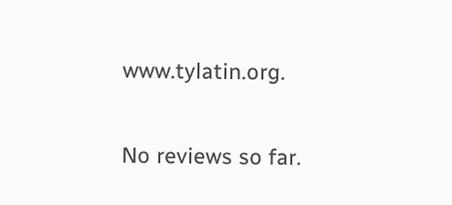www.tylatin.org.


No reviews so far.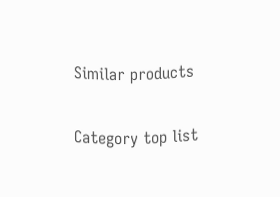Similar products

Category top list